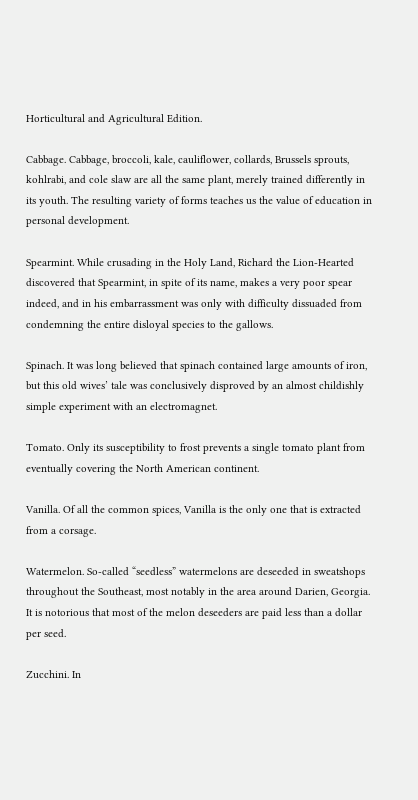Horticultural and Agricultural Edition.

Cabbage. Cabbage, broccoli, kale, cauliflower, collards, Brussels sprouts, kohlrabi, and cole slaw are all the same plant, merely trained differently in its youth. The resulting variety of forms teaches us the value of education in personal development.

Spearmint. While crusading in the Holy Land, Richard the Lion-Hearted discovered that Spearmint, in spite of its name, makes a very poor spear indeed, and in his embarrassment was only with difficulty dissuaded from condemning the entire disloyal species to the gallows.

Spinach. It was long believed that spinach contained large amounts of iron, but this old wives’ tale was conclusively disproved by an almost childishly simple experiment with an electromagnet.

Tomato. Only its susceptibility to frost prevents a single tomato plant from eventually covering the North American continent.

Vanilla. Of all the common spices, Vanilla is the only one that is extracted from a corsage.

Watermelon. So-called “seedless” watermelons are deseeded in sweatshops throughout the Southeast, most notably in the area around Darien, Georgia. It is notorious that most of the melon deseeders are paid less than a dollar per seed.

Zucchini. In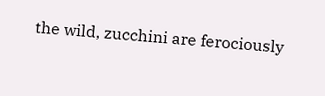the wild, zucchini are ferociously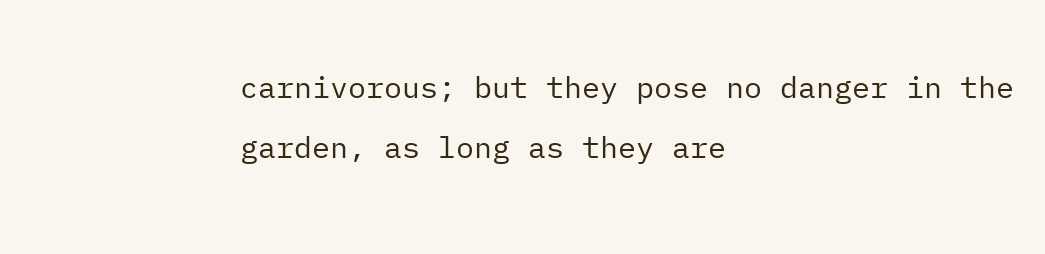carnivorous; but they pose no danger in the garden, as long as they are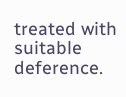treated with suitable deference.